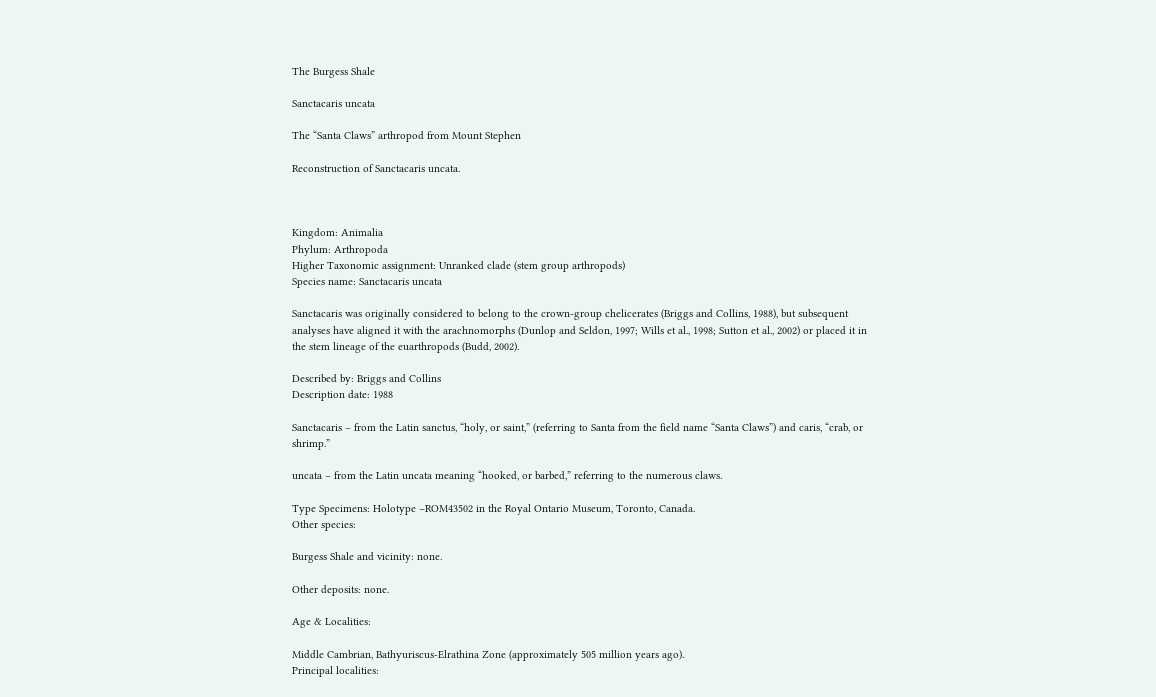The Burgess Shale

Sanctacaris uncata

The “Santa Claws” arthropod from Mount Stephen

Reconstruction of Sanctacaris uncata.



Kingdom: Animalia
Phylum: Arthropoda
Higher Taxonomic assignment: Unranked clade (stem group arthropods)
Species name: Sanctacaris uncata

Sanctacaris was originally considered to belong to the crown-group chelicerates (Briggs and Collins, 1988), but subsequent analyses have aligned it with the arachnomorphs (Dunlop and Seldon, 1997; Wills et al., 1998; Sutton et al., 2002) or placed it in the stem lineage of the euarthropods (Budd, 2002).

Described by: Briggs and Collins
Description date: 1988

Sanctacaris – from the Latin sanctus, “holy, or saint,” (referring to Santa from the field name “Santa Claws”) and caris, “crab, or shrimp.”

uncata – from the Latin uncata meaning “hooked, or barbed,” referring to the numerous claws.

Type Specimens: Holotype –ROM43502 in the Royal Ontario Museum, Toronto, Canada.
Other species:

Burgess Shale and vicinity: none.

Other deposits: none.

Age & Localities:

Middle Cambrian, Bathyuriscus-Elrathina Zone (approximately 505 million years ago).
Principal localities: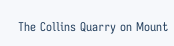The Collins Quarry on Mount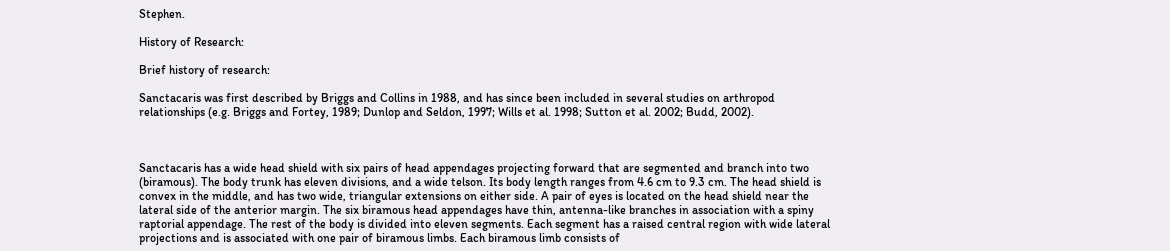Stephen.

History of Research:

Brief history of research:

Sanctacaris was first described by Briggs and Collins in 1988, and has since been included in several studies on arthropod relationships (e.g. Briggs and Fortey, 1989; Dunlop and Seldon, 1997; Wills et al. 1998; Sutton et al. 2002; Budd, 2002).



Sanctacaris has a wide head shield with six pairs of head appendages projecting forward that are segmented and branch into two (biramous). The body trunk has eleven divisions, and a wide telson. Its body length ranges from 4.6 cm to 9.3 cm. The head shield is convex in the middle, and has two wide, triangular extensions on either side. A pair of eyes is located on the head shield near the lateral side of the anterior margin. The six biramous head appendages have thin, antenna-like branches in association with a spiny raptorial appendage. The rest of the body is divided into eleven segments. Each segment has a raised central region with wide lateral projections and is associated with one pair of biramous limbs. Each biramous limb consists of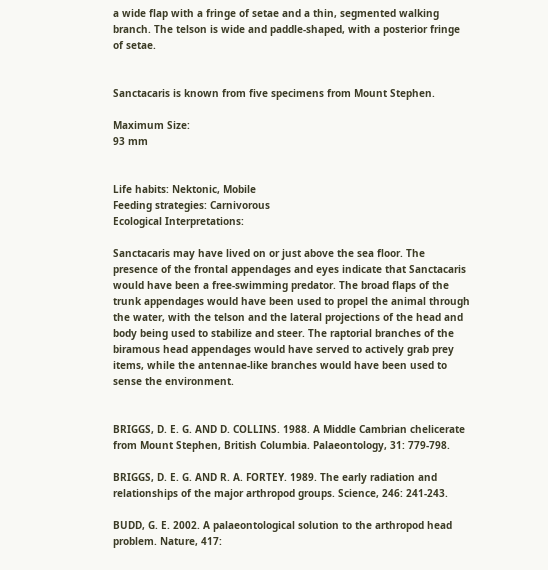a wide flap with a fringe of setae and a thin, segmented walking branch. The telson is wide and paddle-shaped, with a posterior fringe of setae.


Sanctacaris is known from five specimens from Mount Stephen.

Maximum Size:
93 mm


Life habits: Nektonic, Mobile
Feeding strategies: Carnivorous
Ecological Interpretations:

Sanctacaris may have lived on or just above the sea floor. The presence of the frontal appendages and eyes indicate that Sanctacaris would have been a free-swimming predator. The broad flaps of the trunk appendages would have been used to propel the animal through the water, with the telson and the lateral projections of the head and body being used to stabilize and steer. The raptorial branches of the biramous head appendages would have served to actively grab prey items, while the antennae-like branches would have been used to sense the environment.


BRIGGS, D. E. G. AND D. COLLINS. 1988. A Middle Cambrian chelicerate from Mount Stephen, British Columbia. Palaeontology, 31: 779-798.

BRIGGS, D. E. G. AND R. A. FORTEY. 1989. The early radiation and relationships of the major arthropod groups. Science, 246: 241-243.

BUDD, G. E. 2002. A palaeontological solution to the arthropod head problem. Nature, 417: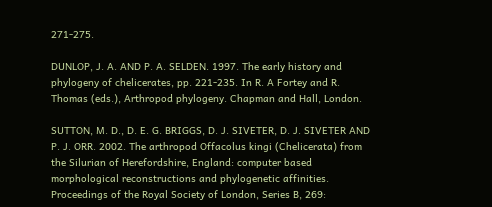271-275.

DUNLOP, J. A. AND P. A. SELDEN. 1997. The early history and phylogeny of chelicerates, pp. 221-235. In R. A Fortey and R. Thomas (eds.), Arthropod phylogeny. Chapman and Hall, London.

SUTTON, M. D., D. E. G. BRIGGS, D. J. SIVETER, D. J. SIVETER AND P. J. ORR. 2002. The arthropod Offacolus kingi (Chelicerata) from the Silurian of Herefordshire, England: computer based morphological reconstructions and phylogenetic affinities. Proceedings of the Royal Society of London, Series B, 269: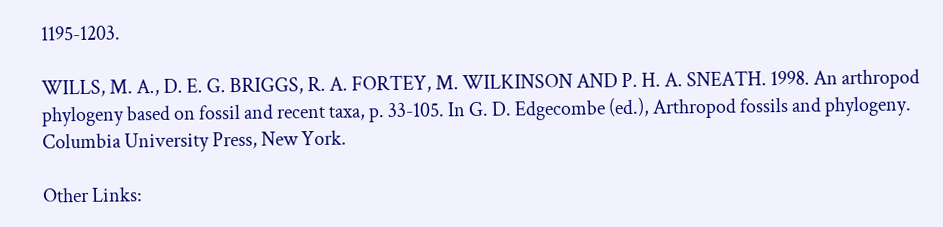1195-1203.

WILLS, M. A., D. E. G. BRIGGS, R. A. FORTEY, M. WILKINSON AND P. H. A. SNEATH. 1998. An arthropod phylogeny based on fossil and recent taxa, p. 33-105. In G. D. Edgecombe (ed.), Arthropod fossils and phylogeny. Columbia University Press, New York.

Other Links: